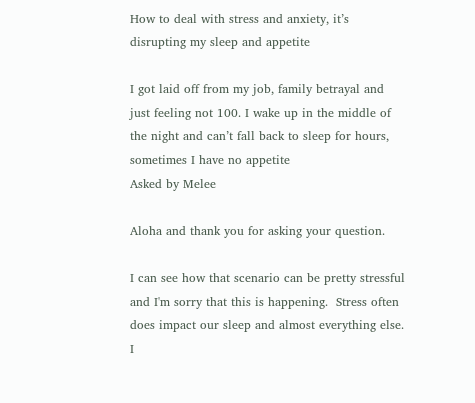How to deal with stress and anxiety, it’s disrupting my sleep and appetite

I got laid off from my job, family betrayal and just feeling not 100. I wake up in the middle of the night and can’t fall back to sleep for hours, sometimes I have no appetite
Asked by Melee

Aloha and thank you for asking your question.

I can see how that scenario can be pretty stressful and I'm sorry that this is happening.  Stress often does impact our sleep and almost everything else.  I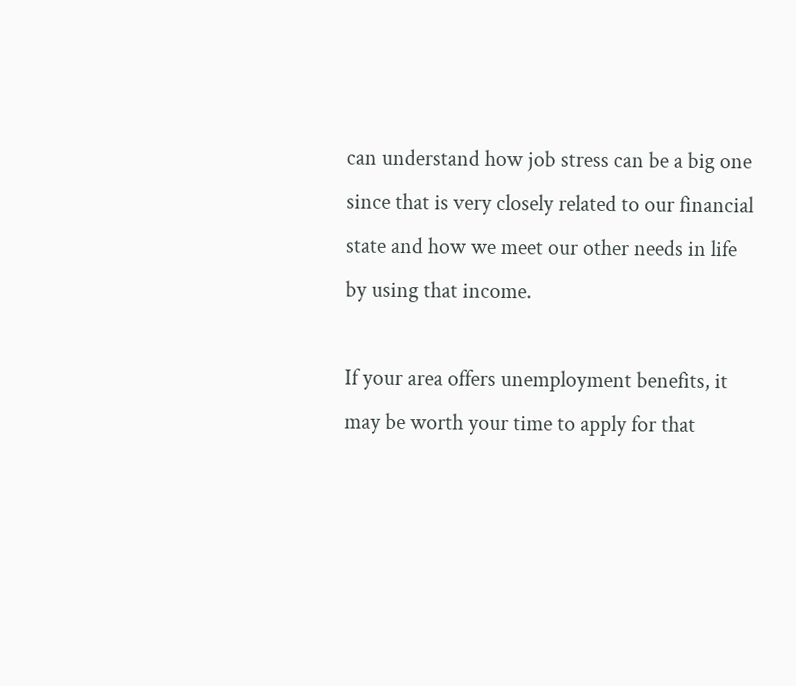can understand how job stress can be a big one since that is very closely related to our financial state and how we meet our other needs in life by using that income.

If your area offers unemployment benefits, it may be worth your time to apply for that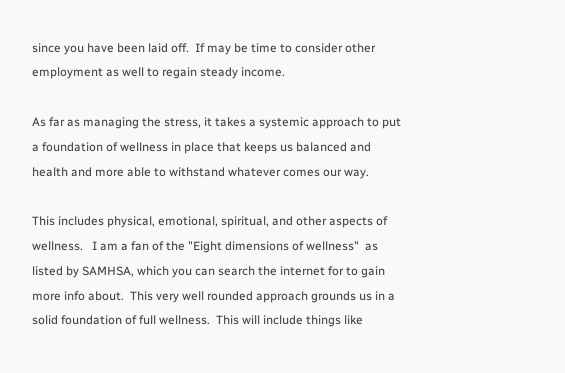since you have been laid off.  If may be time to consider other employment as well to regain steady income.

As far as managing the stress, it takes a systemic approach to put a foundation of wellness in place that keeps us balanced and health and more able to withstand whatever comes our way.

This includes physical, emotional, spiritual, and other aspects of wellness.   I am a fan of the "Eight dimensions of wellness"  as listed by SAMHSA, which you can search the internet for to gain more info about.  This very well rounded approach grounds us in a solid foundation of full wellness.  This will include things like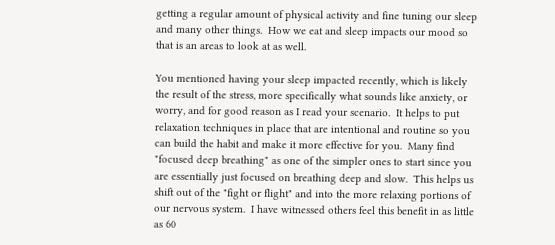getting a regular amount of physical activity and fine tuning our sleep and many other things.  How we eat and sleep impacts our mood so that is an areas to look at as well.

You mentioned having your sleep impacted recently, which is likely the result of the stress, more specifically what sounds like anxiety, or worry, and for good reason as I read your scenario.  It helps to put relaxation techniques in place that are intentional and routine so you can build the habit and make it more effective for you.  Many find "focused deep breathing" as one of the simpler ones to start since you are essentially just focused on breathing deep and slow.  This helps us shift out of the "fight or flight" and into the more relaxing portions of our nervous system.  I have witnessed others feel this benefit in as little as 60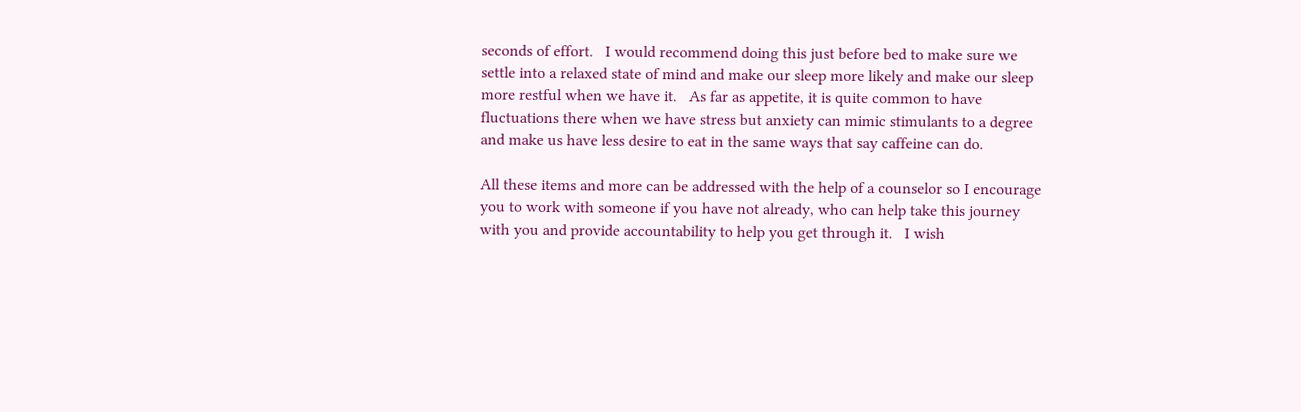seconds of effort.   I would recommend doing this just before bed to make sure we settle into a relaxed state of mind and make our sleep more likely and make our sleep more restful when we have it.   As far as appetite, it is quite common to have fluctuations there when we have stress but anxiety can mimic stimulants to a degree and make us have less desire to eat in the same ways that say caffeine can do.

All these items and more can be addressed with the help of a counselor so I encourage you to work with someone if you have not already, who can help take this journey with you and provide accountability to help you get through it.   I wish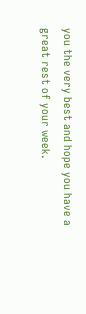you the very best and hope you have a great rest of your week.